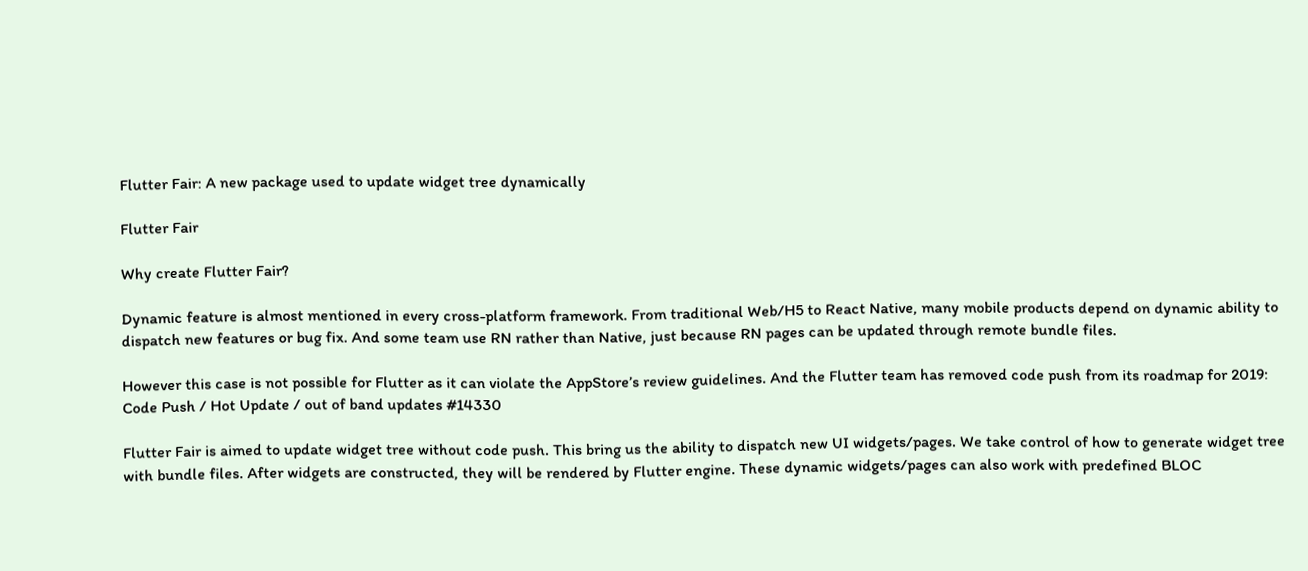Flutter Fair: A new package used to update widget tree dynamically

Flutter Fair

Why create Flutter Fair?

Dynamic feature is almost mentioned in every cross-platform framework. From traditional Web/H5 to React Native, many mobile products depend on dynamic ability to dispatch new features or bug fix. And some team use RN rather than Native, just because RN pages can be updated through remote bundle files.

However this case is not possible for Flutter as it can violate the AppStore’s review guidelines. And the Flutter team has removed code push from its roadmap for 2019: Code Push / Hot Update / out of band updates #14330

Flutter Fair is aimed to update widget tree without code push. This bring us the ability to dispatch new UI widgets/pages. We take control of how to generate widget tree with bundle files. After widgets are constructed, they will be rendered by Flutter engine. These dynamic widgets/pages can also work with predefined BLOC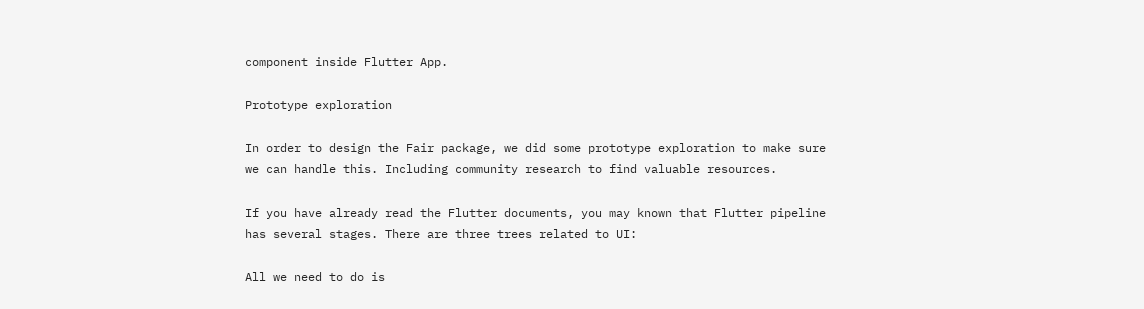component inside Flutter App.

Prototype exploration

In order to design the Fair package, we did some prototype exploration to make sure we can handle this. Including community research to find valuable resources.

If you have already read the Flutter documents, you may known that Flutter pipeline has several stages. There are three trees related to UI:

All we need to do is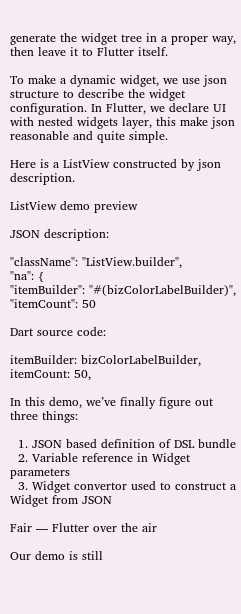generate the widget tree in a proper way, then leave it to Flutter itself.

To make a dynamic widget, we use json structure to describe the widget configuration. In Flutter, we declare UI with nested widgets layer, this make json reasonable and quite simple.

Here is a ListView constructed by json description.

ListView demo preview

JSON description:

"className": "ListView.builder",
"na": {
"itemBuilder": "#(bizColorLabelBuilder)",
"itemCount": 50

Dart source code:

itemBuilder: bizColorLabelBuilder,
itemCount: 50,

In this demo, we’ve finally figure out three things:

  1. JSON based definition of DSL bundle
  2. Variable reference in Widget parameters
  3. Widget convertor used to construct a Widget from JSON

Fair — Flutter over the air

Our demo is still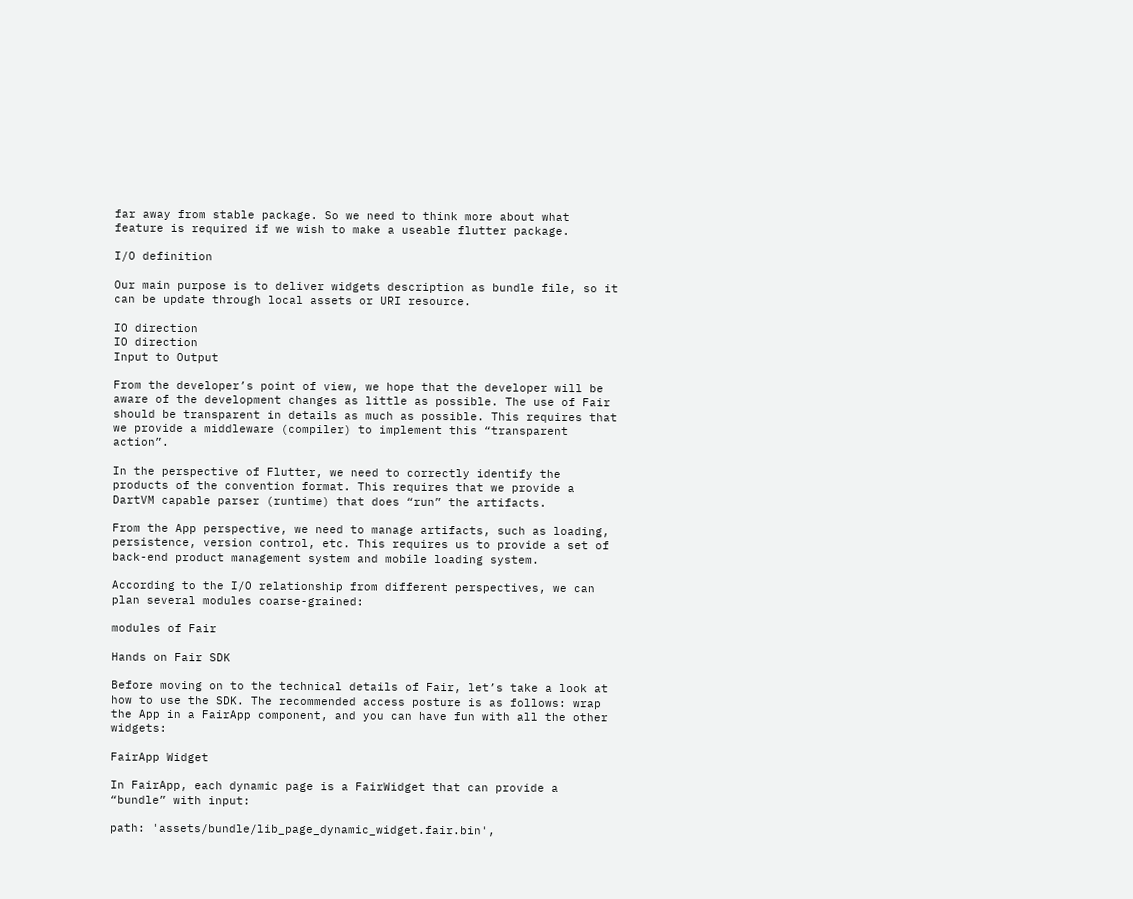far away from stable package. So we need to think more about what feature is required if we wish to make a useable flutter package.

I/O definition

Our main purpose is to deliver widgets description as bundle file, so it can be update through local assets or URI resource.

IO direction
IO direction
Input to Output

From the developer’s point of view, we hope that the developer will be aware of the development changes as little as possible. The use of Fair should be transparent in details as much as possible. This requires that we provide a middleware (compiler) to implement this “transparent action”.

In the perspective of Flutter, we need to correctly identify the products of the convention format. This requires that we provide a DartVM capable parser (runtime) that does “run” the artifacts.

From the App perspective, we need to manage artifacts, such as loading, persistence, version control, etc. This requires us to provide a set of back-end product management system and mobile loading system.

According to the I/O relationship from different perspectives, we can plan several modules coarse-grained:

modules of Fair

Hands on Fair SDK

Before moving on to the technical details of Fair, let’s take a look at how to use the SDK. The recommended access posture is as follows: wrap the App in a FairApp component, and you can have fun with all the other widgets:

FairApp Widget

In FairApp, each dynamic page is a FairWidget that can provide a “bundle” with input:

path: 'assets/bundle/lib_page_dynamic_widget.fair.bin',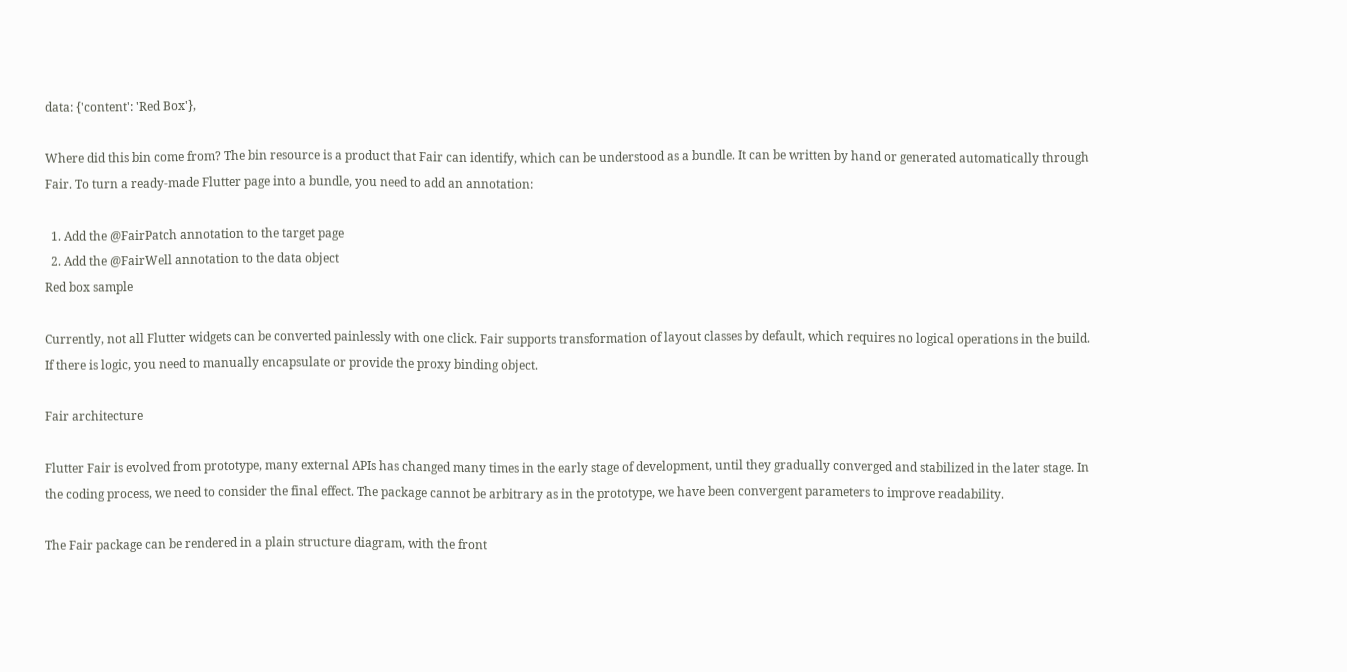data: {'content': 'Red Box'},

Where did this bin come from? The bin resource is a product that Fair can identify, which can be understood as a bundle. It can be written by hand or generated automatically through Fair. To turn a ready-made Flutter page into a bundle, you need to add an annotation:

  1. Add the @FairPatch annotation to the target page
  2. Add the @FairWell annotation to the data object
Red box sample

Currently, not all Flutter widgets can be converted painlessly with one click. Fair supports transformation of layout classes by default, which requires no logical operations in the build. If there is logic, you need to manually encapsulate or provide the proxy binding object.

Fair architecture

Flutter Fair is evolved from prototype, many external APIs has changed many times in the early stage of development, until they gradually converged and stabilized in the later stage. In the coding process, we need to consider the final effect. The package cannot be arbitrary as in the prototype, we have been convergent parameters to improve readability.

The Fair package can be rendered in a plain structure diagram, with the front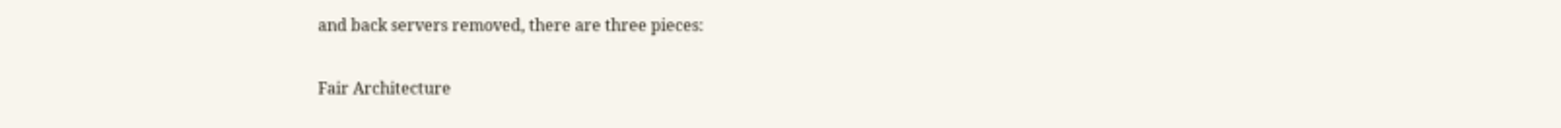and back servers removed, there are three pieces:

Fair Architecture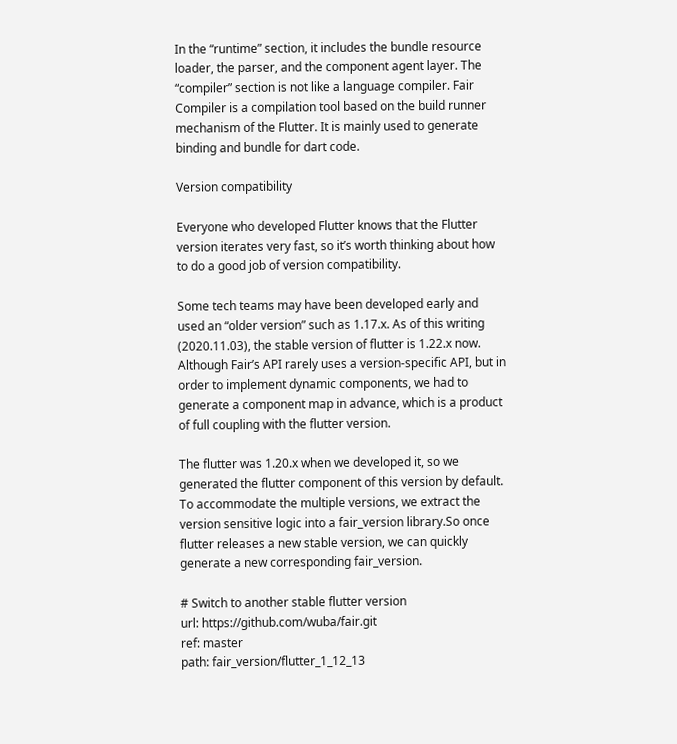In the “runtime” section, it includes the bundle resource loader, the parser, and the component agent layer. The “compiler” section is not like a language compiler. Fair Compiler is a compilation tool based on the build runner mechanism of the Flutter. It is mainly used to generate binding and bundle for dart code.

Version compatibility

Everyone who developed Flutter knows that the Flutter version iterates very fast, so it’s worth thinking about how to do a good job of version compatibility.

Some tech teams may have been developed early and used an “older version” such as 1.17.x. As of this writing (2020.11.03), the stable version of flutter is 1.22.x now. Although Fair’s API rarely uses a version-specific API, but in order to implement dynamic components, we had to generate a component map in advance, which is a product of full coupling with the flutter version.

The flutter was 1.20.x when we developed it, so we generated the flutter component of this version by default. To accommodate the multiple versions, we extract the version sensitive logic into a fair_version library.So once flutter releases a new stable version, we can quickly generate a new corresponding fair_version.

# Switch to another stable flutter version
url: https://github.com/wuba/fair.git
ref: master
path: fair_version/flutter_1_12_13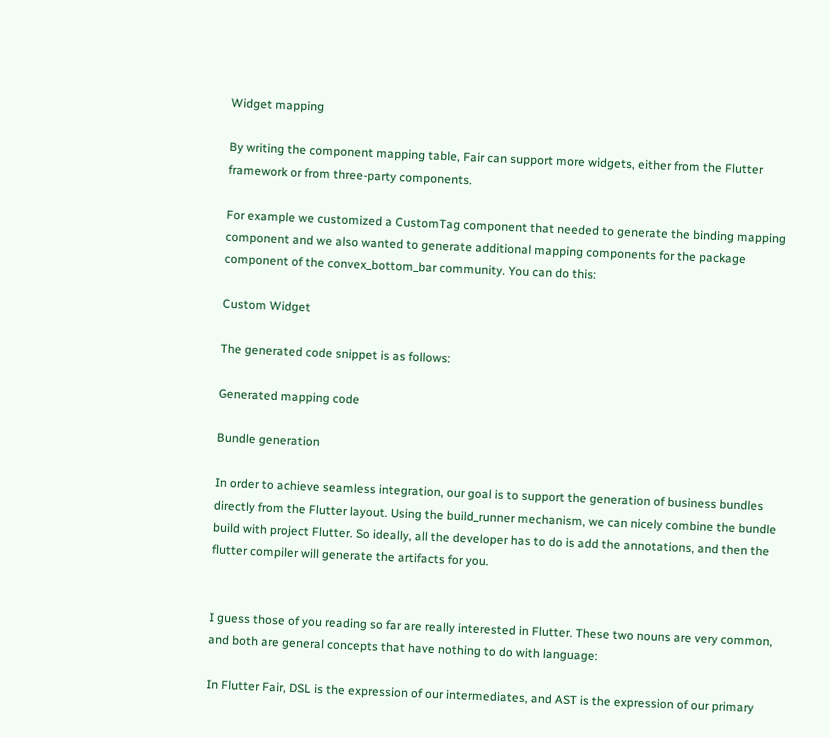Widget mapping

By writing the component mapping table, Fair can support more widgets, either from the Flutter framework or from three-party components.

For example we customized a CustomTag component that needed to generate the binding mapping component and we also wanted to generate additional mapping components for the package component of the convex_bottom_bar community. You can do this:

Custom Widget

The generated code snippet is as follows:

Generated mapping code

Bundle generation

In order to achieve seamless integration, our goal is to support the generation of business bundles directly from the Flutter layout. Using the build_runner mechanism, we can nicely combine the bundle build with project Flutter. So ideally, all the developer has to do is add the annotations, and then the flutter compiler will generate the artifacts for you.


I guess those of you reading so far are really interested in Flutter. These two nouns are very common, and both are general concepts that have nothing to do with language:

In Flutter Fair, DSL is the expression of our intermediates, and AST is the expression of our primary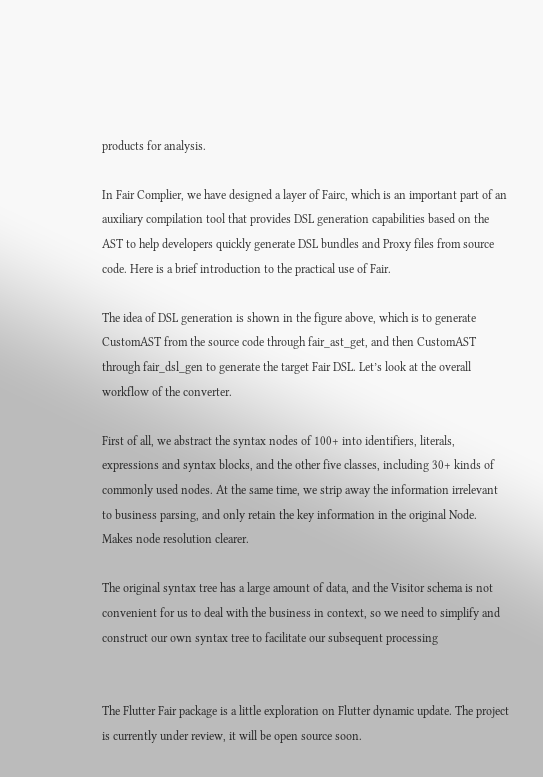products for analysis.

In Fair Complier, we have designed a layer of Fairc, which is an important part of an auxiliary compilation tool that provides DSL generation capabilities based on the AST to help developers quickly generate DSL bundles and Proxy files from source code. Here is a brief introduction to the practical use of Fair.

The idea of DSL generation is shown in the figure above, which is to generate CustomAST from the source code through fair_ast_get, and then CustomAST through fair_dsl_gen to generate the target Fair DSL. Let’s look at the overall workflow of the converter.

First of all, we abstract the syntax nodes of 100+ into identifiers, literals, expressions and syntax blocks, and the other five classes, including 30+ kinds of commonly used nodes. At the same time, we strip away the information irrelevant to business parsing, and only retain the key information in the original Node. Makes node resolution clearer.

The original syntax tree has a large amount of data, and the Visitor schema is not convenient for us to deal with the business in context, so we need to simplify and construct our own syntax tree to facilitate our subsequent processing


The Flutter Fair package is a little exploration on Flutter dynamic update. The project is currently under review, it will be open source soon.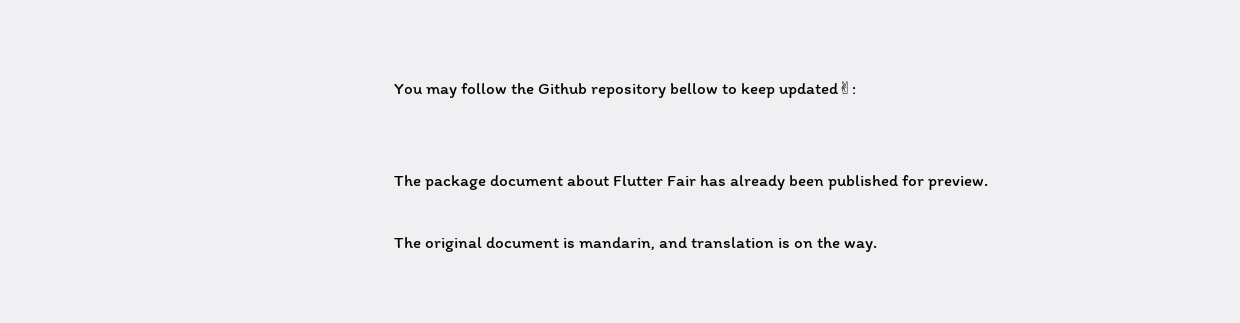You may follow the Github repository bellow to keep updated✌:


The package document about Flutter Fair has already been published for preview.

The original document is mandarin, and translation is on the way.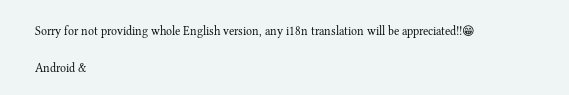Sorry for not providing whole English version, any i18n translation will be appreciated!!😁

Android &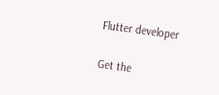Flutter developer

Get the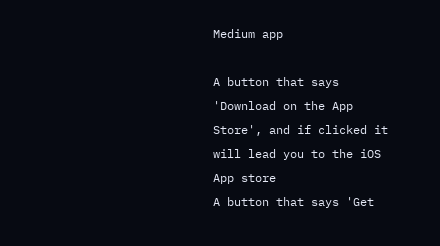Medium app

A button that says 'Download on the App Store', and if clicked it will lead you to the iOS App store
A button that says 'Get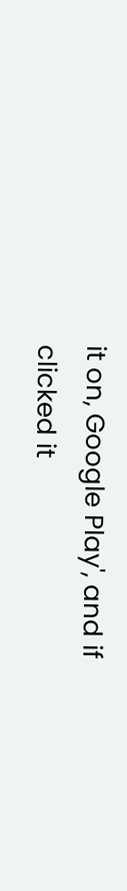it on, Google Play', and if clicked it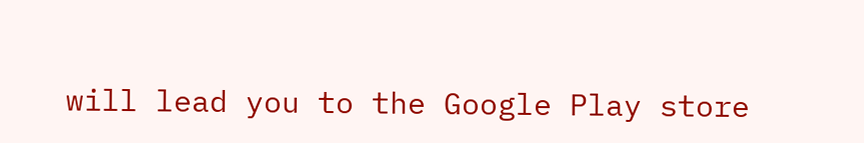will lead you to the Google Play store